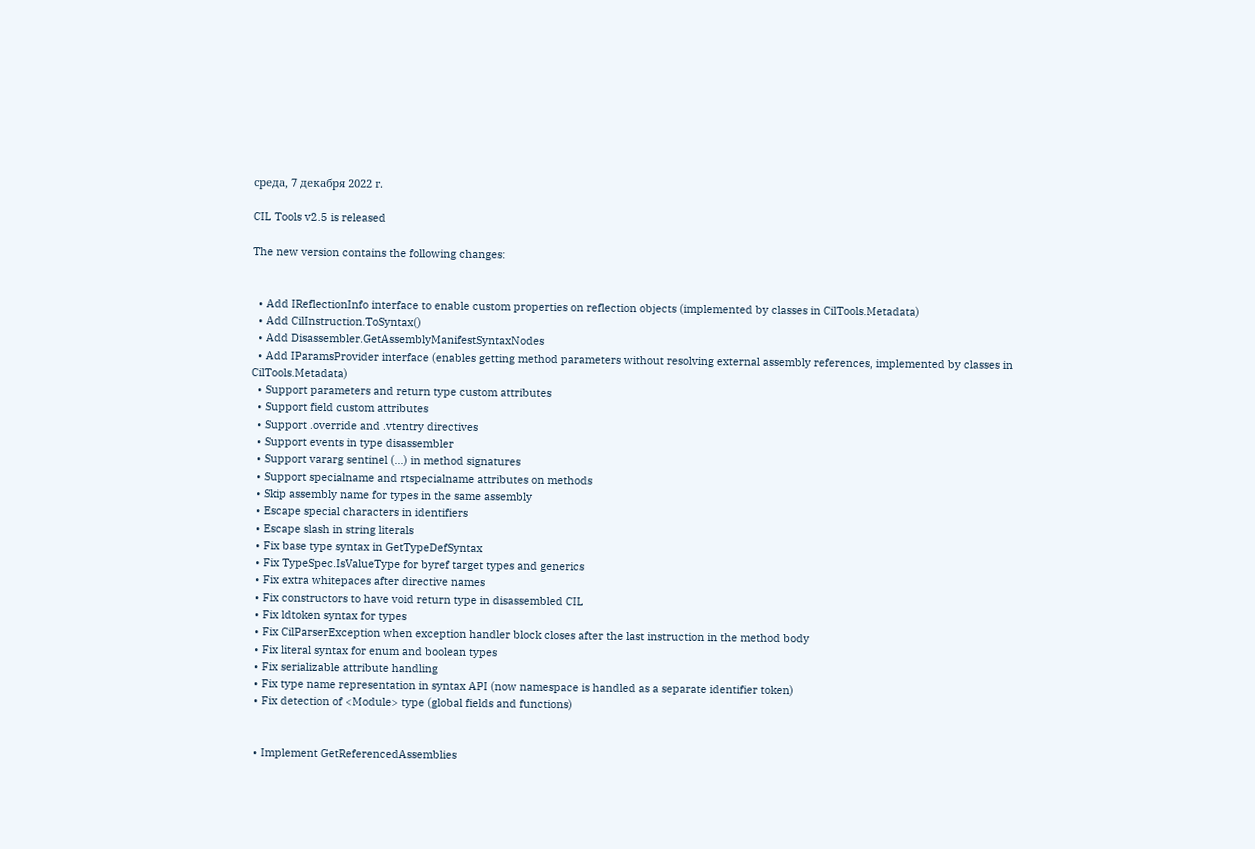среда, 7 декабря 2022 г.

CIL Tools v2.5 is released

The new version contains the following changes:


  • Add IReflectionInfo interface to enable custom properties on reflection objects (implemented by classes in CilTools.Metadata)
  • Add CilInstruction.ToSyntax()
  • Add Disassembler.GetAssemblyManifestSyntaxNodes
  • Add IParamsProvider interface (enables getting method parameters without resolving external assembly references, implemented by classes in CilTools.Metadata)
  • Support parameters and return type custom attributes
  • Support field custom attributes
  • Support .override and .vtentry directives
  • Support events in type disassembler
  • Support vararg sentinel (...) in method signatures
  • Support specialname and rtspecialname attributes on methods
  • Skip assembly name for types in the same assembly
  • Escape special characters in identifiers
  • Escape slash in string literals
  • Fix base type syntax in GetTypeDefSyntax
  • Fix TypeSpec.IsValueType for byref target types and generics
  • Fix extra whitepaces after directive names
  • Fix constructors to have void return type in disassembled CIL
  • Fix ldtoken syntax for types
  • Fix CilParserException when exception handler block closes after the last instruction in the method body
  • Fix literal syntax for enum and boolean types
  • Fix serializable attribute handling
  • Fix type name representation in syntax API (now namespace is handled as a separate identifier token)
  • Fix detection of <Module> type (global fields and functions)


  • Implement GetReferencedAssemblies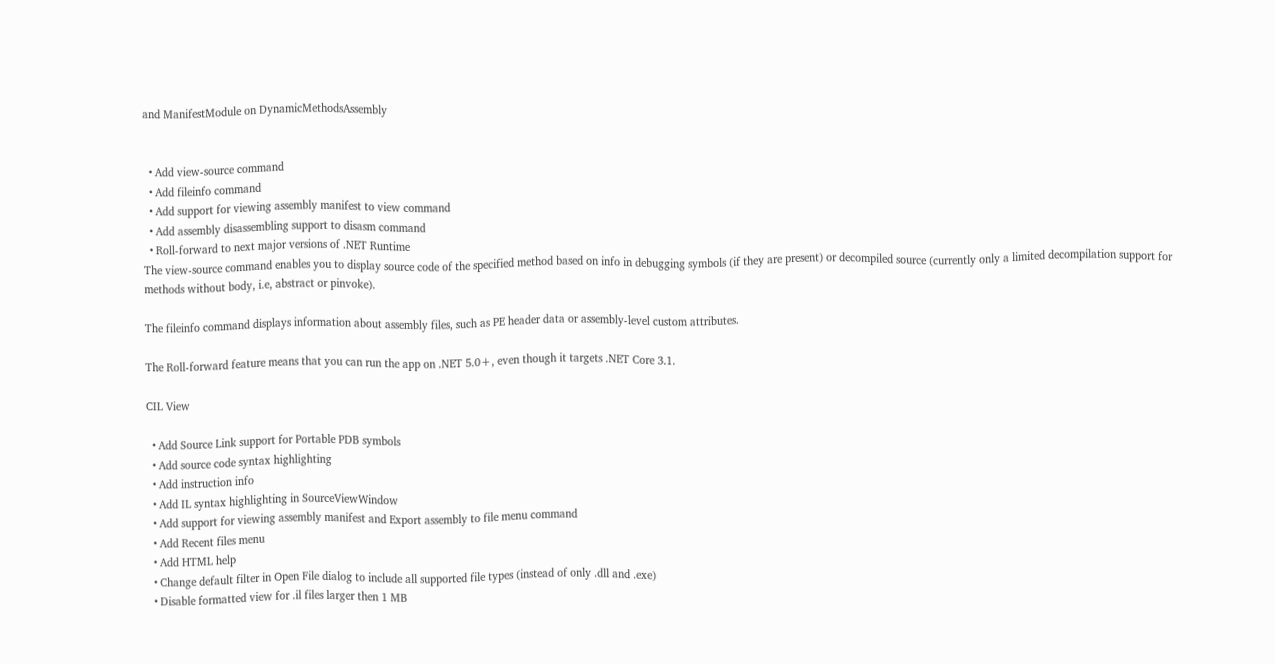and ManifestModule on DynamicMethodsAssembly


  • Add view-source command
  • Add fileinfo command
  • Add support for viewing assembly manifest to view command
  • Add assembly disassembling support to disasm command
  • Roll-forward to next major versions of .NET Runtime
The view-source command enables you to display source code of the specified method based on info in debugging symbols (if they are present) or decompiled source (currently only a limited decompilation support for methods without body, i.e, abstract or pinvoke).

The fileinfo command displays information about assembly files, such as PE header data or assembly-level custom attributes.

The Roll-forward feature means that you can run the app on .NET 5.0+, even though it targets .NET Core 3.1.

CIL View

  • Add Source Link support for Portable PDB symbols
  • Add source code syntax highlighting
  • Add instruction info
  • Add IL syntax highlighting in SourceViewWindow
  • Add support for viewing assembly manifest and Export assembly to file menu command
  • Add Recent files menu
  • Add HTML help
  • Change default filter in Open File dialog to include all supported file types (instead of only .dll and .exe)
  • Disable formatted view for .il files larger then 1 MB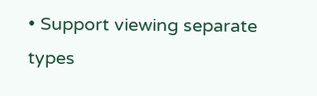• Support viewing separate types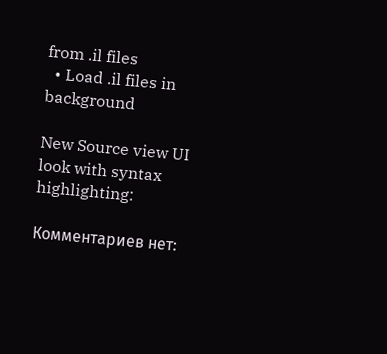from .il files
  • Load .il files in background

New Source view UI look with syntax highlighting:

Комментариев нет: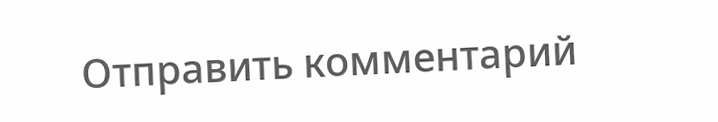Отправить комментарий